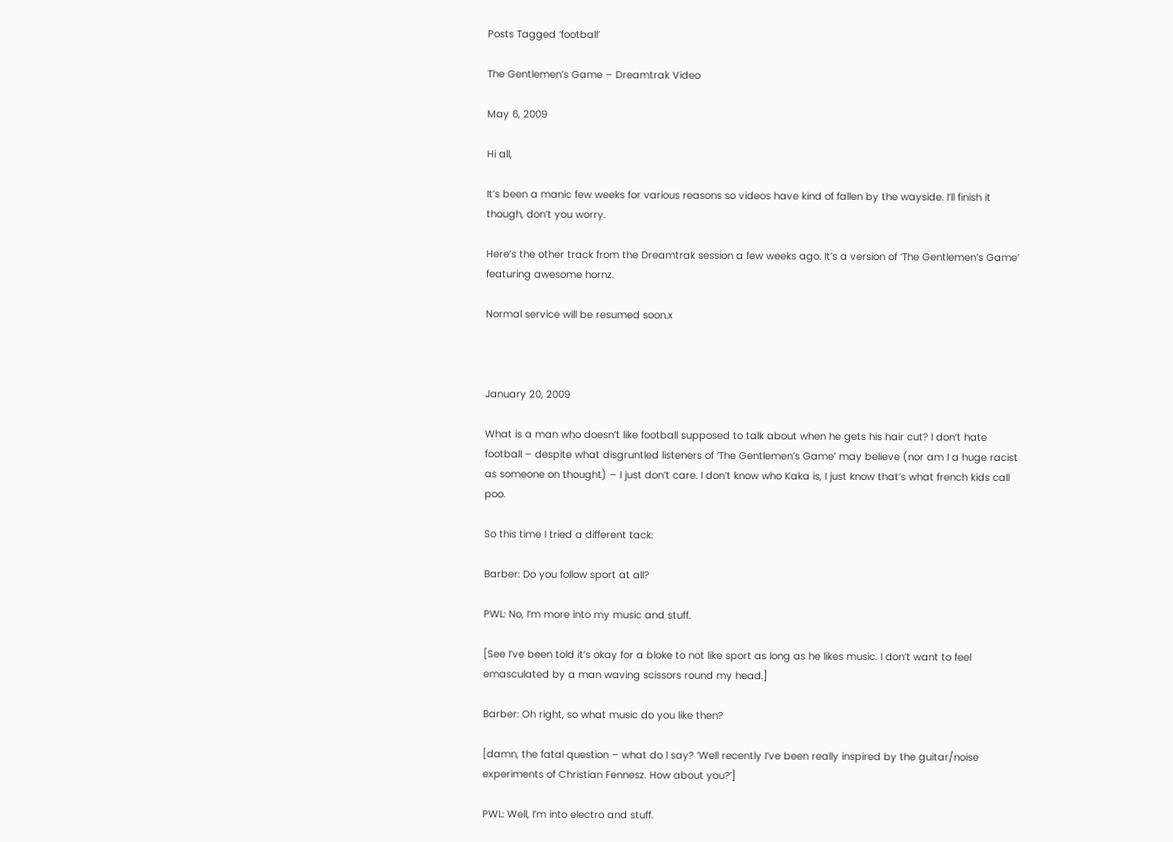Posts Tagged ‘football’

The Gentlemen’s Game – Dreamtrak Video

May 6, 2009

Hi all,

It’s been a manic few weeks for various reasons so videos have kind of fallen by the wayside. I’ll finish it though, don’t you worry.

Here’s the other track from the Dreamtrak session a few weeks ago. It’s a version of ‘The Gentlemen’s Game’ featuring awesome hornz.

Normal service will be resumed soon.x



January 20, 2009

What is a man who doesn’t like football supposed to talk about when he gets his hair cut? I don’t hate football – despite what disgruntled listeners of ‘The Gentlemen’s Game’ may believe (nor am I a huge racist as someone on thought) – I just don’t care. I don’t know who Kaka is, I just know that’s what french kids call poo.

So this time I tried a different tack:

Barber: Do you follow sport at all?

PWL: No, I’m more into my music and stuff.

[See I’ve been told it’s okay for a bloke to not like sport as long as he likes music. I don’t want to feel emasculated by a man waving scissors round my head.]

Barber: Oh right, so what music do you like then?

[damn, the fatal question – what do I say? ‘Well recently I’ve been really inspired by the guitar/noise experiments of Christian Fennesz. How about you?’]

PWL: Well, I’m into electro and stuff.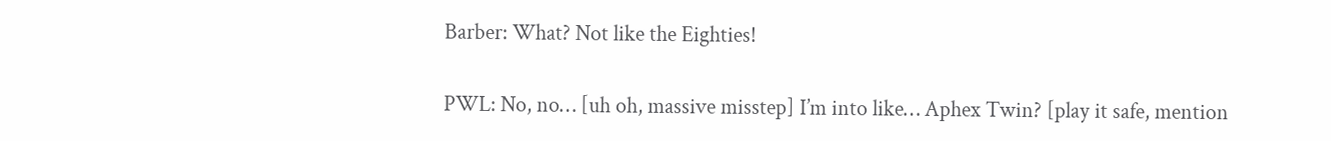Barber: What? Not like the Eighties!

PWL: No, no… [uh oh, massive misstep] I’m into like… Aphex Twin? [play it safe, mention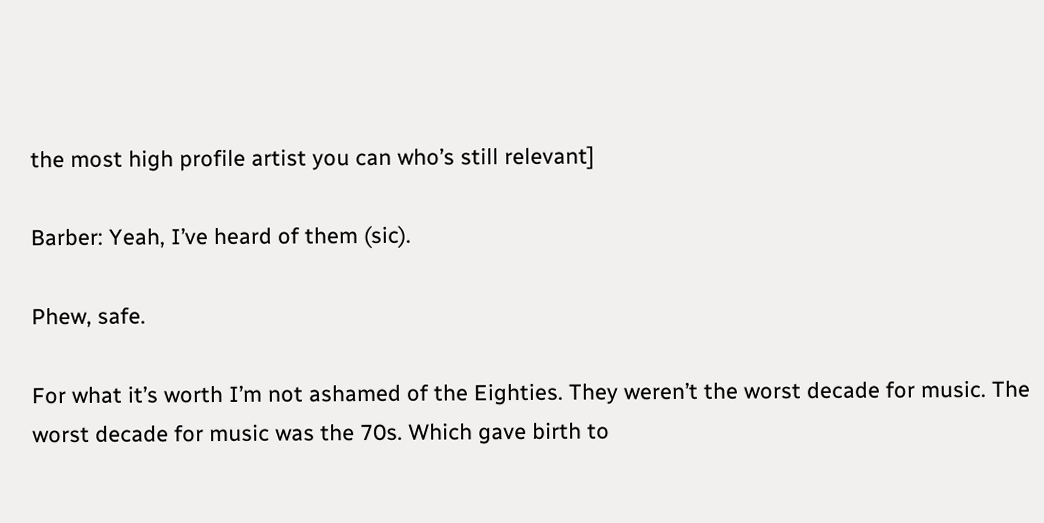the most high profile artist you can who’s still relevant]

Barber: Yeah, I’ve heard of them (sic).

Phew, safe.

For what it’s worth I’m not ashamed of the Eighties. They weren’t the worst decade for music. The worst decade for music was the 70s. Which gave birth to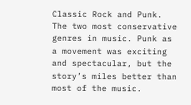Classic Rock and Punk. The two most conservative genres in music. Punk as a movement was exciting and spectacular, but the story’s miles better than most of the music.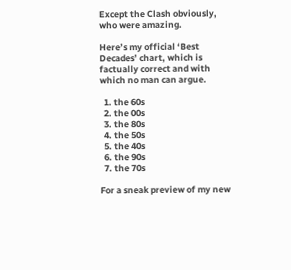Except the Clash obviously, who were amazing.

Here’s my official ‘Best Decades’ chart, which is factually correct and with which no man can argue.

  1. the 60s
  2. the 00s
  3. the 80s
  4. the 50s
  5. the 40s
  6. the 90s
  7. the 70s

For a sneak preview of my new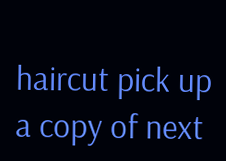haircut pick up a copy of next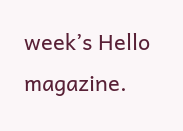week’s Hello magazine.